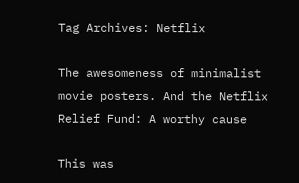Tag Archives: Netflix

The awesomeness of minimalist movie posters. And the Netflix Relief Fund: A worthy cause

This was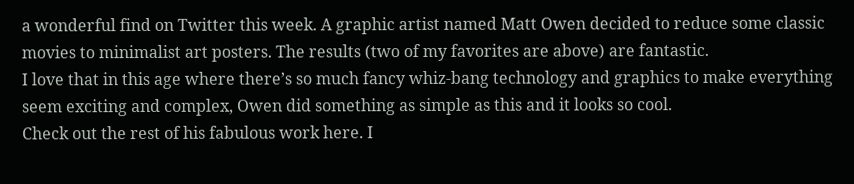a wonderful find on Twitter this week. A graphic artist named Matt Owen decided to reduce some classic movies to minimalist art posters. The results (two of my favorites are above) are fantastic.
I love that in this age where there’s so much fancy whiz-bang technology and graphics to make everything seem exciting and complex, Owen did something as simple as this and it looks so cool.
Check out the rest of his fabulous work here. I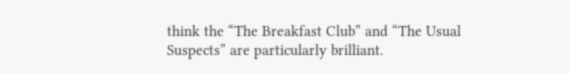think the “The Breakfast Club” and “The Usual Suspects” are particularly brilliant.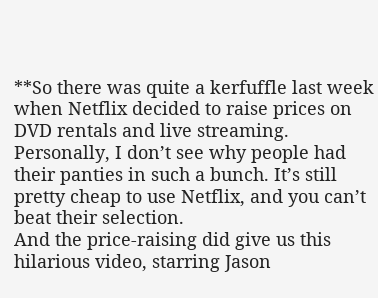**So there was quite a kerfuffle last week when Netflix decided to raise prices on DVD rentals and live streaming. Personally, I don’t see why people had their panties in such a bunch. It’s still pretty cheap to use Netflix, and you can’t beat their selection.
And the price-raising did give us this hilarious video, starring Jason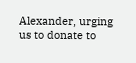Alexander, urging us to donate to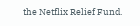the Netflix Relief Fund.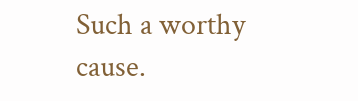Such a worthy cause.